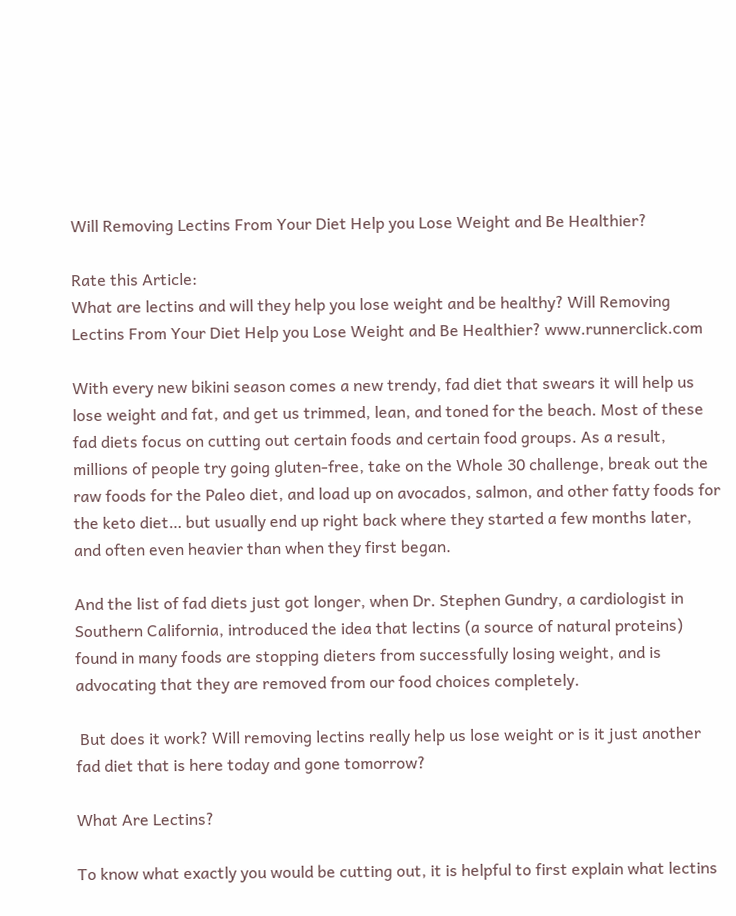Will Removing Lectins From Your Diet Help you Lose Weight and Be Healthier?

Rate this Article:
What are lectins and will they help you lose weight and be healthy? Will Removing Lectins From Your Diet Help you Lose Weight and Be Healthier? www.runnerclick.com

With every new bikini season comes a new trendy, fad diet that swears it will help us lose weight and fat, and get us trimmed, lean, and toned for the beach. Most of these fad diets focus on cutting out certain foods and certain food groups. As a result, millions of people try going gluten-free, take on the Whole 30 challenge, break out the raw foods for the Paleo diet, and load up on avocados, salmon, and other fatty foods for the keto diet… but usually end up right back where they started a few months later, and often even heavier than when they first began.

And the list of fad diets just got longer, when Dr. Stephen Gundry, a cardiologist in Southern California, introduced the idea that lectins (a source of natural proteins) found in many foods are stopping dieters from successfully losing weight, and is advocating that they are removed from our food choices completely.

 But does it work? Will removing lectins really help us lose weight or is it just another fad diet that is here today and gone tomorrow?

What Are Lectins?

To know what exactly you would be cutting out, it is helpful to first explain what lectins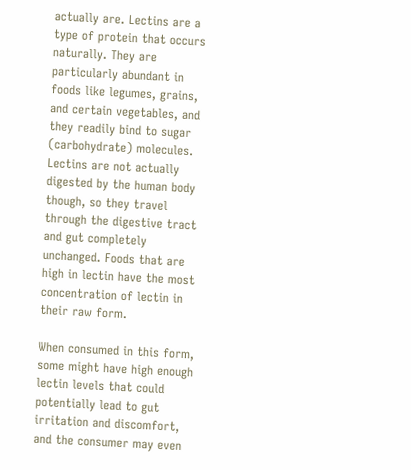actually are. Lectins are a type of protein that occurs naturally. They are particularly abundant in foods like legumes, grains, and certain vegetables, and they readily bind to sugar (carbohydrate) molecules. Lectins are not actually digested by the human body though, so they travel through the digestive tract and gut completely unchanged. Foods that are high in lectin have the most concentration of lectin in their raw form.

When consumed in this form, some might have high enough lectin levels that could potentially lead to gut irritation and discomfort, and the consumer may even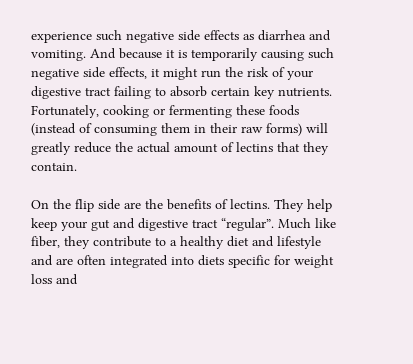experience such negative side effects as diarrhea and vomiting. And because it is temporarily causing such negative side effects, it might run the risk of your digestive tract failing to absorb certain key nutrients. Fortunately, cooking or fermenting these foods (instead of consuming them in their raw forms) will greatly reduce the actual amount of lectins that they contain.

On the flip side are the benefits of lectins. They help keep your gut and digestive tract “regular”. Much like fiber, they contribute to a healthy diet and lifestyle and are often integrated into diets specific for weight loss and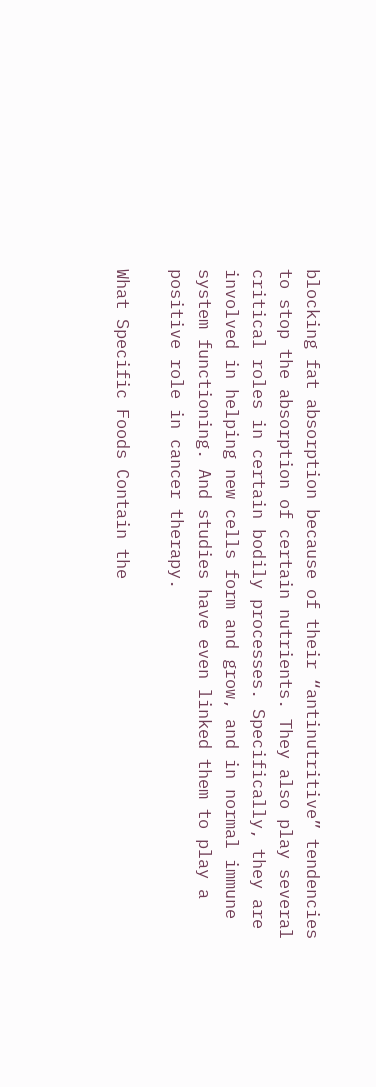blocking fat absorption because of their “antinutritive” tendencies to stop the absorption of certain nutrients. They also play several critical roles in certain bodily processes. Specifically, they are involved in helping new cells form and grow, and in normal immune system functioning. And studies have even linked them to play a positive role in cancer therapy.

What Specific Foods Contain the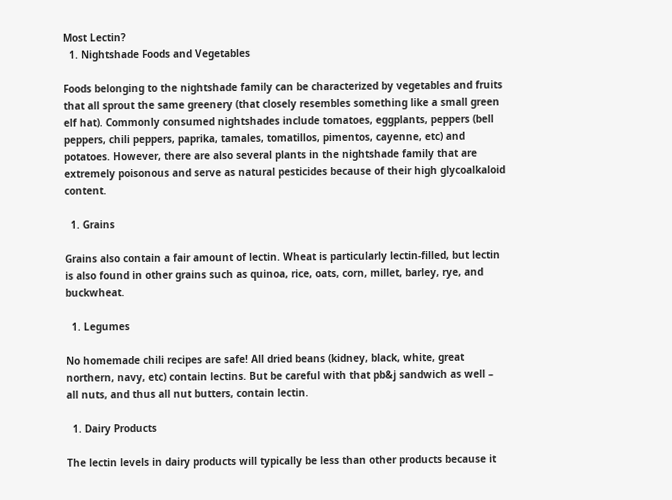Most Lectin?
  1. Nightshade Foods and Vegetables

Foods belonging to the nightshade family can be characterized by vegetables and fruits that all sprout the same greenery (that closely resembles something like a small green elf hat). Commonly consumed nightshades include tomatoes, eggplants, peppers (bell peppers, chili peppers, paprika, tamales, tomatillos, pimentos, cayenne, etc) and potatoes. However, there are also several plants in the nightshade family that are extremely poisonous and serve as natural pesticides because of their high glycoalkaloid content.

  1. Grains

Grains also contain a fair amount of lectin. Wheat is particularly lectin-filled, but lectin is also found in other grains such as quinoa, rice, oats, corn, millet, barley, rye, and buckwheat.

  1. Legumes

No homemade chili recipes are safe! All dried beans (kidney, black, white, great northern, navy, etc) contain lectins. But be careful with that pb&j sandwich as well – all nuts, and thus all nut butters, contain lectin.

  1. Dairy Products

The lectin levels in dairy products will typically be less than other products because it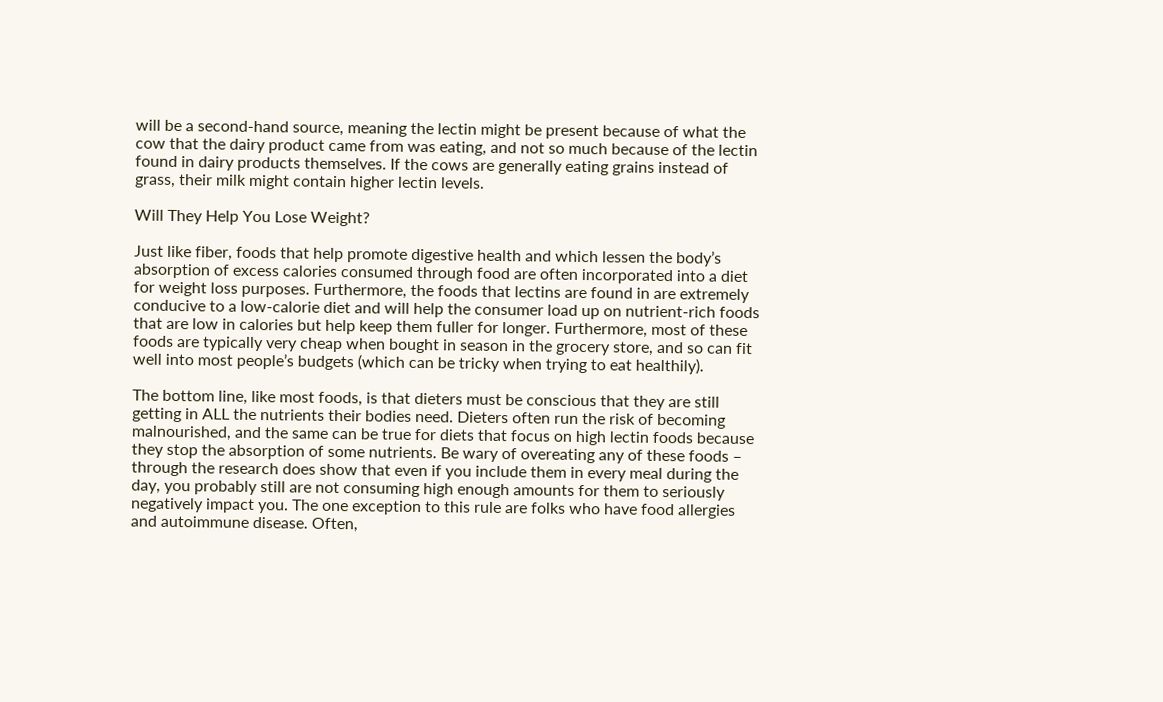will be a second-hand source, meaning the lectin might be present because of what the cow that the dairy product came from was eating, and not so much because of the lectin found in dairy products themselves. If the cows are generally eating grains instead of grass, their milk might contain higher lectin levels.

Will They Help You Lose Weight?

Just like fiber, foods that help promote digestive health and which lessen the body’s absorption of excess calories consumed through food are often incorporated into a diet for weight loss purposes. Furthermore, the foods that lectins are found in are extremely conducive to a low-calorie diet and will help the consumer load up on nutrient-rich foods that are low in calories but help keep them fuller for longer. Furthermore, most of these foods are typically very cheap when bought in season in the grocery store, and so can fit well into most people’s budgets (which can be tricky when trying to eat healthily).

The bottom line, like most foods, is that dieters must be conscious that they are still getting in ALL the nutrients their bodies need. Dieters often run the risk of becoming malnourished, and the same can be true for diets that focus on high lectin foods because they stop the absorption of some nutrients. Be wary of overeating any of these foods – through the research does show that even if you include them in every meal during the day, you probably still are not consuming high enough amounts for them to seriously negatively impact you. The one exception to this rule are folks who have food allergies and autoimmune disease. Often,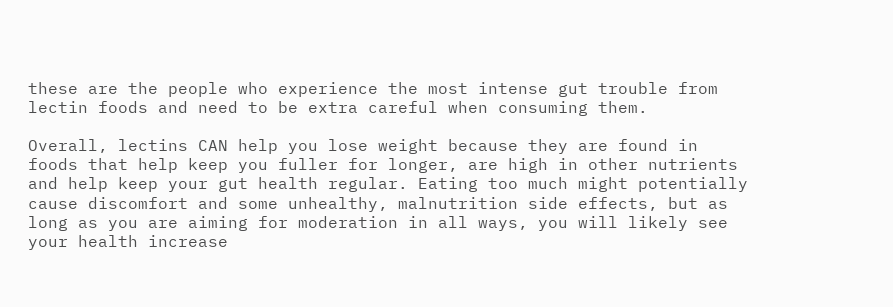these are the people who experience the most intense gut trouble from lectin foods and need to be extra careful when consuming them.

Overall, lectins CAN help you lose weight because they are found in foods that help keep you fuller for longer, are high in other nutrients and help keep your gut health regular. Eating too much might potentially cause discomfort and some unhealthy, malnutrition side effects, but as long as you are aiming for moderation in all ways, you will likely see your health increase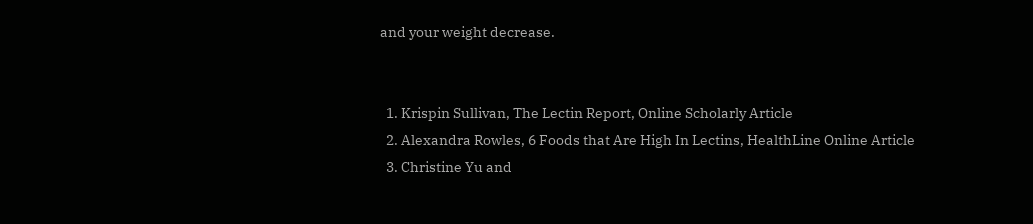and your weight decrease.


  1. Krispin Sullivan, The Lectin Report, Online Scholarly Article
  2. Alexandra Rowles, 6 Foods that Are High In Lectins, HealthLine Online Article
  3. Christine Yu and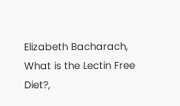Elizabeth Bacharach, What is the Lectin Free Diet?,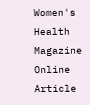Women's Health Magazine Online Article